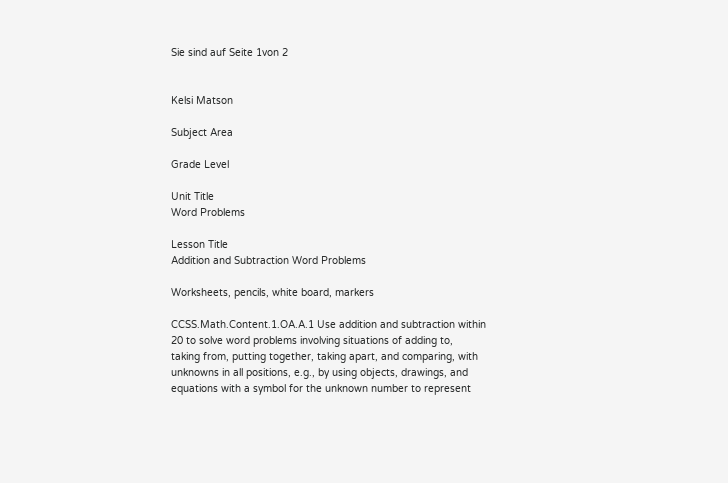Sie sind auf Seite 1von 2


Kelsi Matson

Subject Area

Grade Level

Unit Title
Word Problems

Lesson Title
Addition and Subtraction Word Problems

Worksheets, pencils, white board, markers

CCSS.Math.Content.1.OA.A.1 Use addition and subtraction within
20 to solve word problems involving situations of adding to,
taking from, putting together, taking apart, and comparing, with
unknowns in all positions, e.g., by using objects, drawings, and
equations with a symbol for the unknown number to represent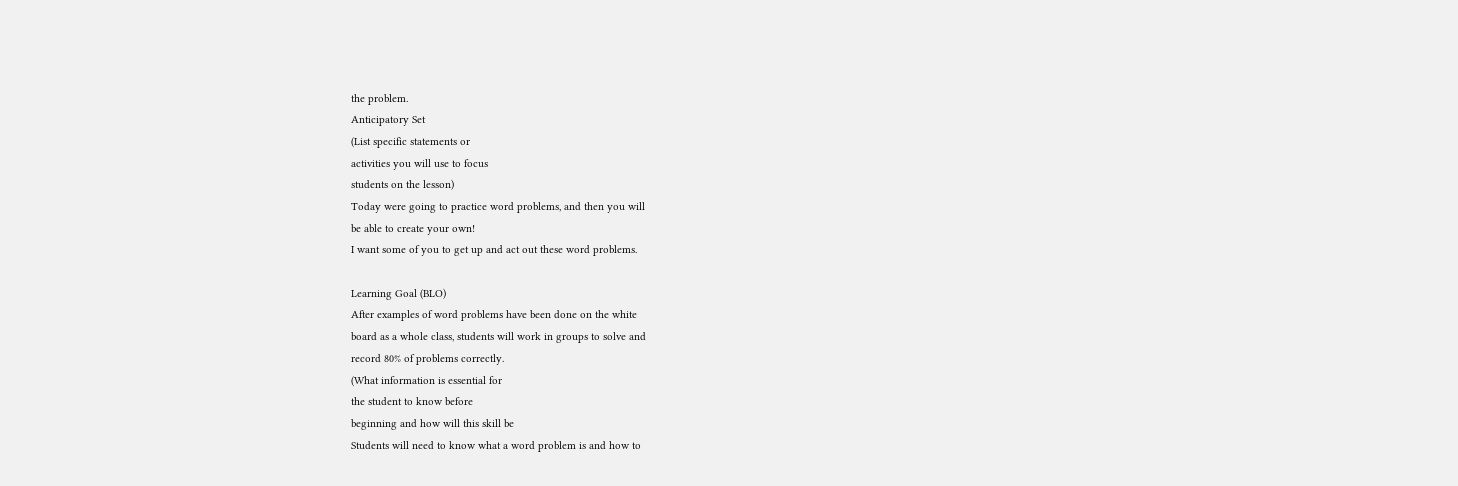the problem.
Anticipatory Set
(List specific statements or
activities you will use to focus
students on the lesson)
Today were going to practice word problems, and then you will
be able to create your own!
I want some of you to get up and act out these word problems.

Learning Goal (BLO)
After examples of word problems have been done on the white
board as a whole class, students will work in groups to solve and
record 80% of problems correctly.
(What information is essential for
the student to know before
beginning and how will this skill be
Students will need to know what a word problem is and how to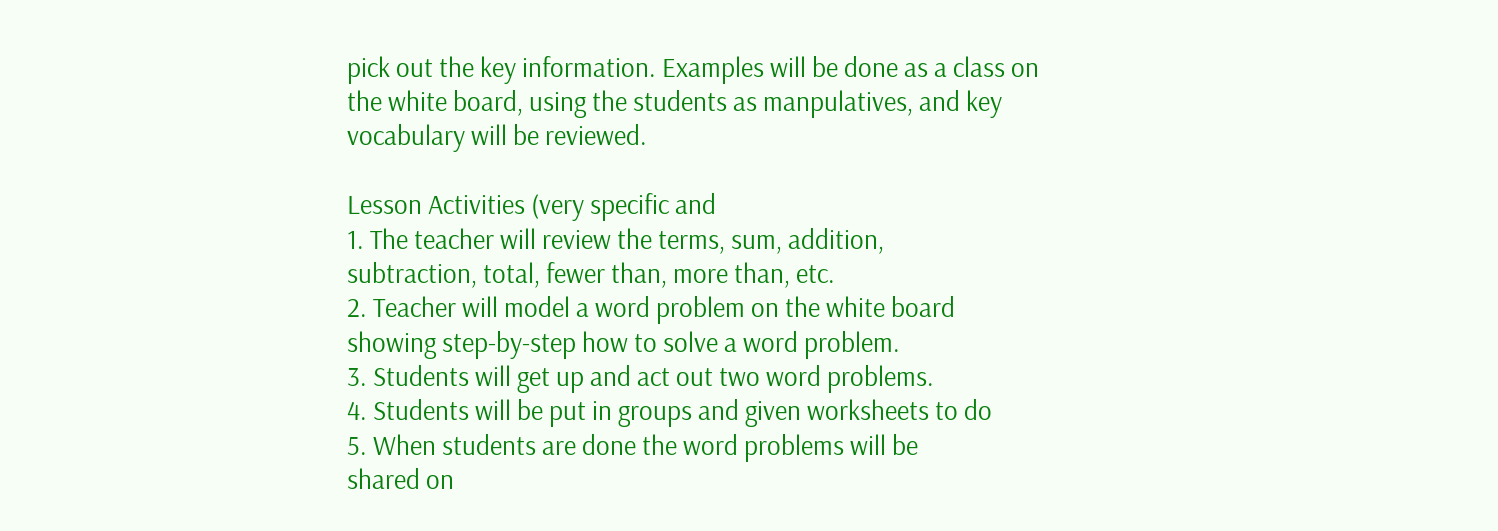pick out the key information. Examples will be done as a class on
the white board, using the students as manpulatives, and key
vocabulary will be reviewed.

Lesson Activities (very specific and
1. The teacher will review the terms, sum, addition,
subtraction, total, fewer than, more than, etc.
2. Teacher will model a word problem on the white board
showing step-by-step how to solve a word problem.
3. Students will get up and act out two word problems.
4. Students will be put in groups and given worksheets to do
5. When students are done the word problems will be
shared on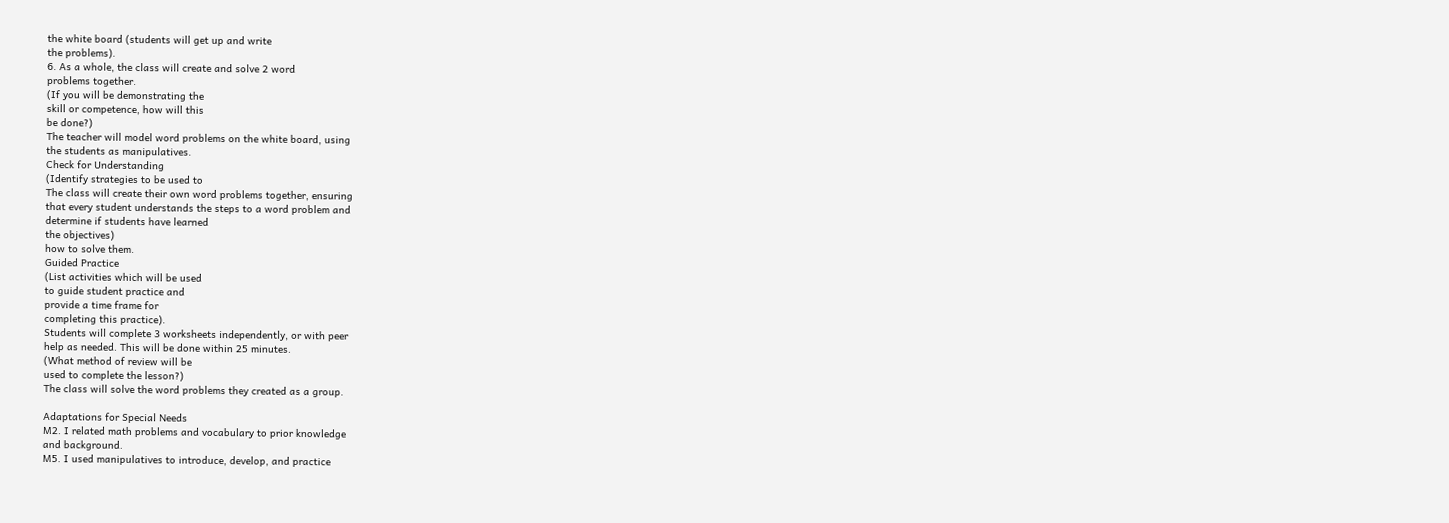the white board (students will get up and write
the problems).
6. As a whole, the class will create and solve 2 word
problems together.
(If you will be demonstrating the
skill or competence, how will this
be done?)
The teacher will model word problems on the white board, using
the students as manipulatives.
Check for Understanding
(Identify strategies to be used to
The class will create their own word problems together, ensuring
that every student understands the steps to a word problem and
determine if students have learned
the objectives)
how to solve them.
Guided Practice
(List activities which will be used
to guide student practice and
provide a time frame for
completing this practice).
Students will complete 3 worksheets independently, or with peer
help as needed. This will be done within 25 minutes.
(What method of review will be
used to complete the lesson?)
The class will solve the word problems they created as a group.

Adaptations for Special Needs
M2. I related math problems and vocabulary to prior knowledge
and background.
M5. I used manipulatives to introduce, develop, and practice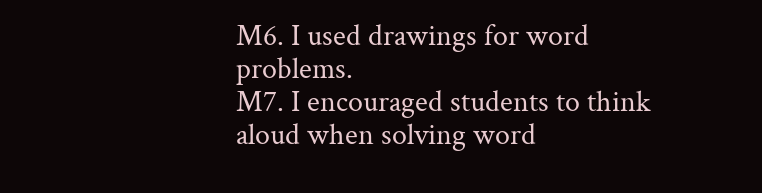M6. I used drawings for word problems.
M7. I encouraged students to think aloud when solving word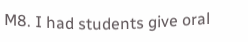M8. I had students give oral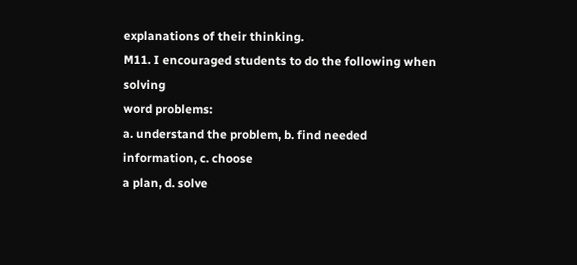explanations of their thinking.
M11. I encouraged students to do the following when solving
word problems:
a. understand the problem, b. find needed information, c. choose
a plan, d. solve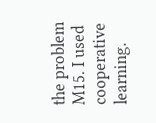the problem
M15. I used cooperative learning.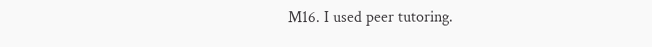M16. I used peer tutoring.